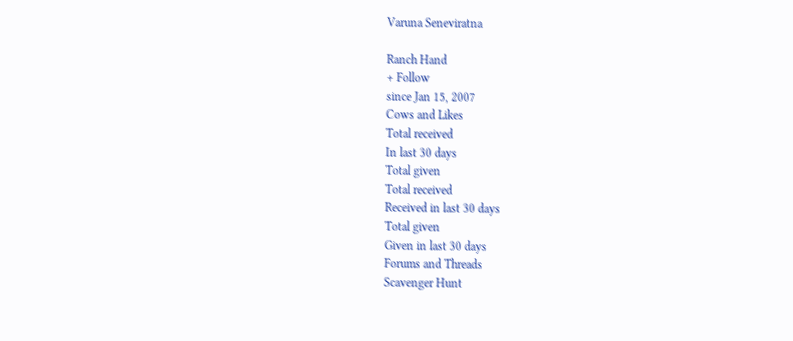Varuna Seneviratna

Ranch Hand
+ Follow
since Jan 15, 2007
Cows and Likes
Total received
In last 30 days
Total given
Total received
Received in last 30 days
Total given
Given in last 30 days
Forums and Threads
Scavenger Hunt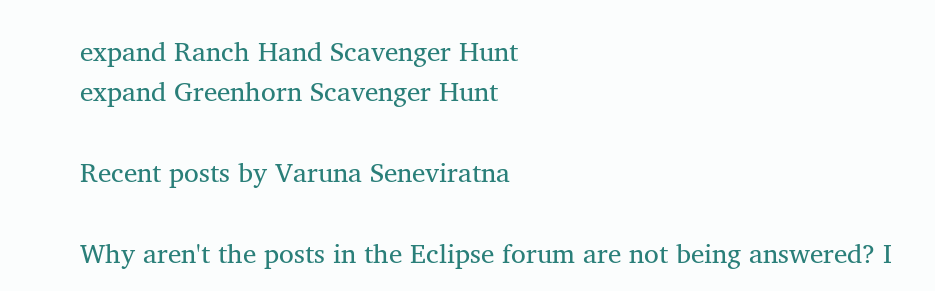expand Ranch Hand Scavenger Hunt
expand Greenhorn Scavenger Hunt

Recent posts by Varuna Seneviratna

Why aren't the posts in the Eclipse forum are not being answered? I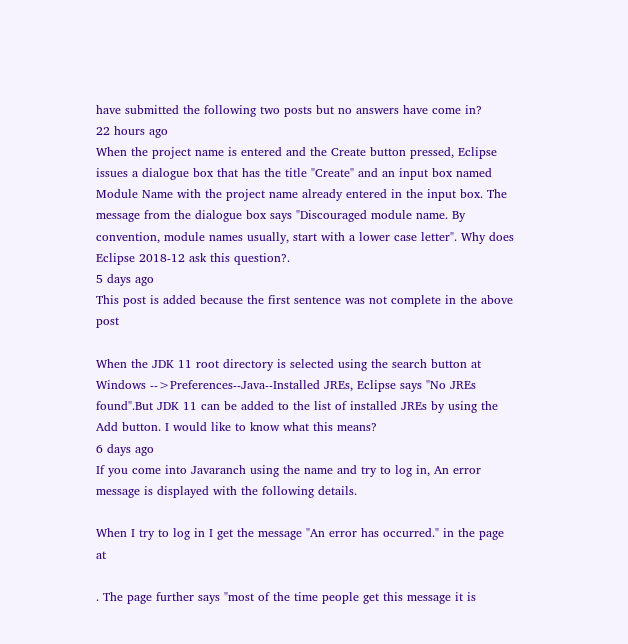have submitted the following two posts but no answers have come in?
22 hours ago
When the project name is entered and the Create button pressed, Eclipse issues a dialogue box that has the title "Create" and an input box named Module Name with the project name already entered in the input box. The message from the dialogue box says "Discouraged module name. By convention, module names usually, start with a lower case letter". Why does Eclipse 2018-12 ask this question?.
5 days ago
This post is added because the first sentence was not complete in the above post

When the JDK 11 root directory is selected using the search button at Windows -->Preferences--Java--Installed JREs, Eclipse says "No JREs found".But JDK 11 can be added to the list of installed JREs by using the Add button. I would like to know what this means?
6 days ago
If you come into Javaranch using the name and try to log in, An error message is displayed with the following details.

When I try to log in I get the message "An error has occurred." in the page at

. The page further says "most of the time people get this message it is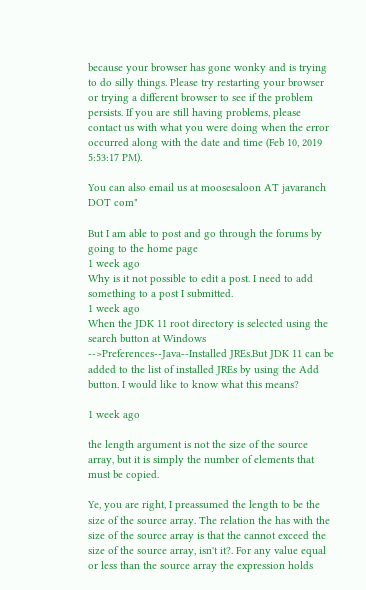because your browser has gone wonky and is trying to do silly things. Please try restarting your browser or trying a different browser to see if the problem persists. If you are still having problems, please contact us with what you were doing when the error occurred along with the date and time (Feb 10, 2019 5:53:17 PM).

You can also email us at moosesaloon AT javaranch DOT com"

But I am able to post and go through the forums by going to the home page
1 week ago
Why is it not possible to edit a post. I need to add something to a post I submitted.
1 week ago
When the JDK 11 root directory is selected using the search button at Windows -->Preferences--Java--Installed JREs.But JDK 11 can be added to the list of installed JREs by using the Add button. I would like to know what this means?

1 week ago

the length argument is not the size of the source array, but it is simply the number of elements that must be copied.

Ye, you are right, I preassumed the length to be the size of the source array. The relation the has with the size of the source array is that the cannot exceed the size of the source array, isn't it?. For any value equal or less than the source array the expression holds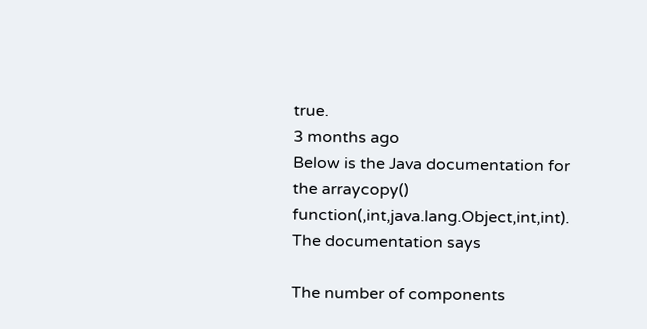true.
3 months ago
Below is the Java documentation for the arraycopy() function(,int,java.lang.Object,int,int). The documentation says

The number of components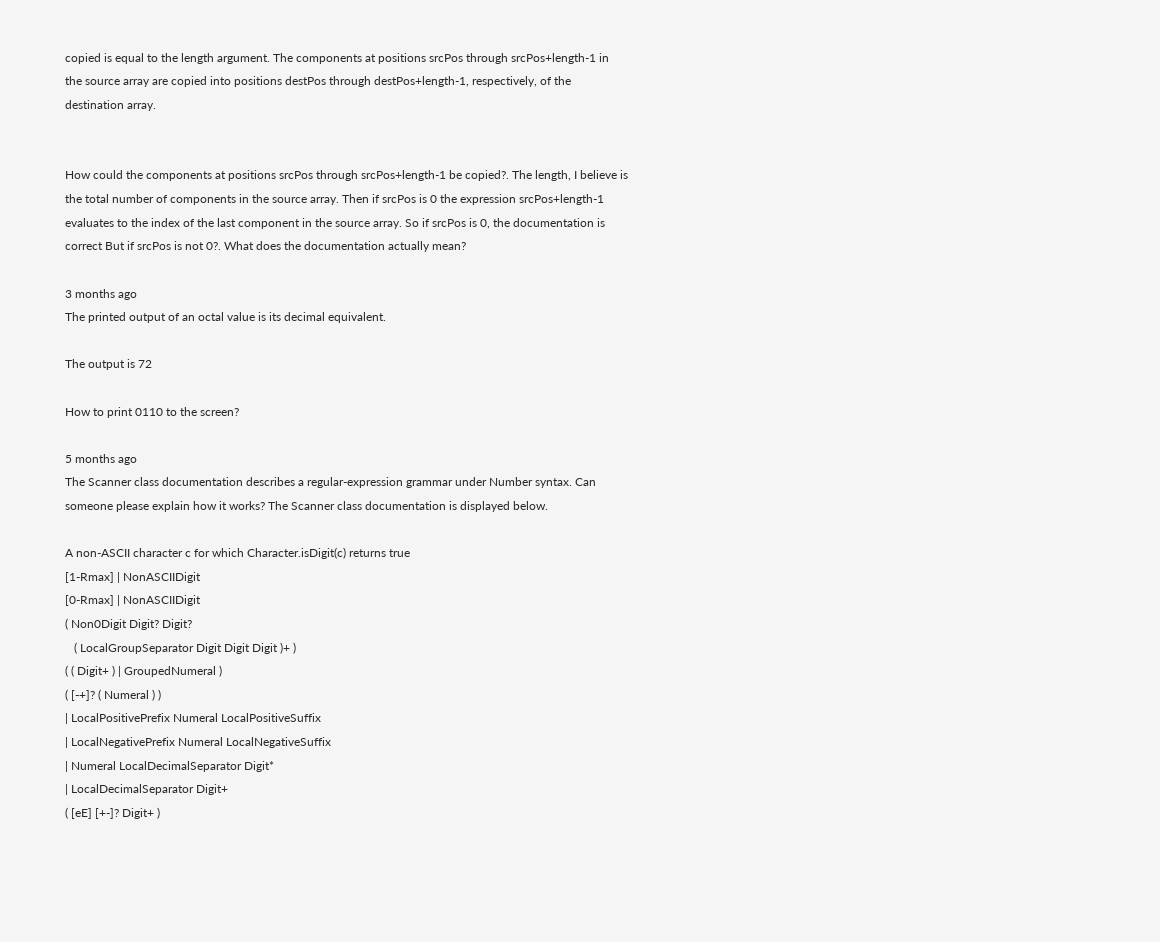copied is equal to the length argument. The components at positions srcPos through srcPos+length-1 in the source array are copied into positions destPos through destPos+length-1, respectively, of the destination array.


How could the components at positions srcPos through srcPos+length-1 be copied?. The length, I believe is the total number of components in the source array. Then if srcPos is 0 the expression srcPos+length-1 evaluates to the index of the last component in the source array. So if srcPos is 0, the documentation is correct But if srcPos is not 0?. What does the documentation actually mean?

3 months ago
The printed output of an octal value is its decimal equivalent.

The output is 72

How to print 0110 to the screen?

5 months ago
The Scanner class documentation describes a regular-expression grammar under Number syntax. Can someone please explain how it works? The Scanner class documentation is displayed below.

A non-ASCII character c for which Character.isDigit(c) returns true
[1-Rmax] | NonASCIIDigit
[0-Rmax] | NonASCIIDigit
( Non0Digit Digit? Digit?
   ( LocalGroupSeparator Digit Digit Digit )+ )
( ( Digit+ ) | GroupedNumeral )
( [-+]? ( Numeral ) )
| LocalPositivePrefix Numeral LocalPositiveSuffix
| LocalNegativePrefix Numeral LocalNegativeSuffix
| Numeral LocalDecimalSeparator Digit*
| LocalDecimalSeparator Digit+
( [eE] [+-]? Digit+ )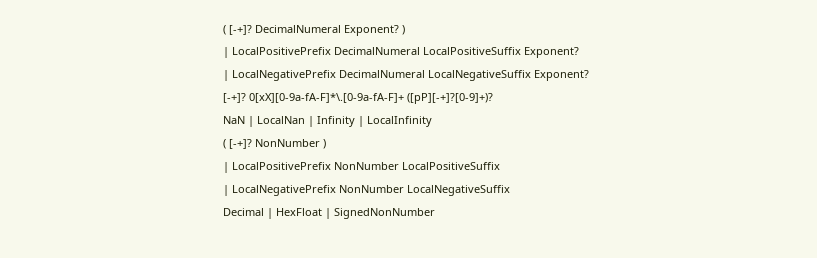( [-+]? DecimalNumeral Exponent? )
| LocalPositivePrefix DecimalNumeral LocalPositiveSuffix Exponent?
| LocalNegativePrefix DecimalNumeral LocalNegativeSuffix Exponent?
[-+]? 0[xX][0-9a-fA-F]*\.[0-9a-fA-F]+ ([pP][-+]?[0-9]+)?
NaN | LocalNan | Infinity | LocalInfinity
( [-+]? NonNumber )
| LocalPositivePrefix NonNumber LocalPositiveSuffix
| LocalNegativePrefix NonNumber LocalNegativeSuffix
Decimal | HexFloat | SignedNonNumber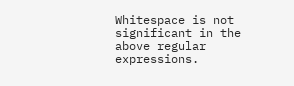Whitespace is not significant in the above regular expressions.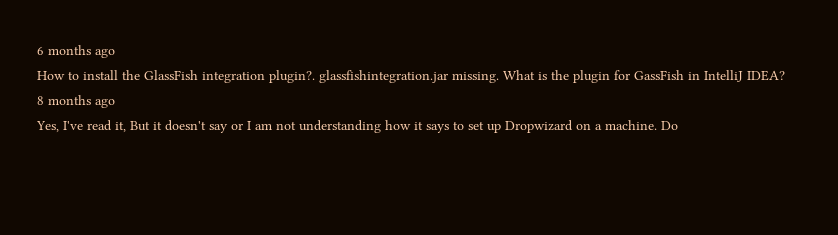6 months ago
How to install the GlassFish integration plugin?. glassfishintegration.jar missing. What is the plugin for GassFish in IntelliJ IDEA?
8 months ago
Yes, I've read it, But it doesn't say or I am not understanding how it says to set up Dropwizard on a machine. Do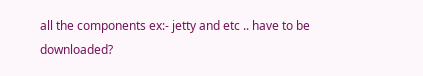all the components ex:- jetty and etc .. have to be downloaded?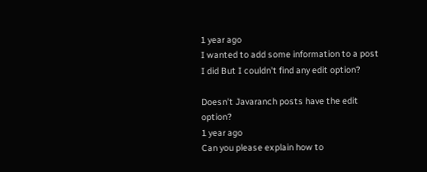1 year ago
I wanted to add some information to a post I did But I couldn't find any edit option?

Doesn't Javaranch posts have the edit option?
1 year ago
Can you please explain how to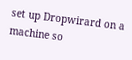set up Dropwirard on a machine so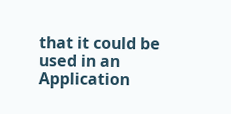that it could be used in an Application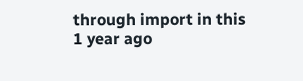through import in this
1 year ago